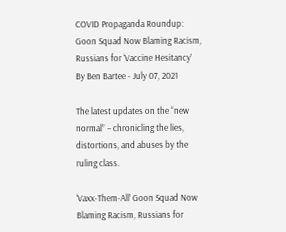COVID Propaganda Roundup: Goon Squad Now Blaming Racism, Russians for ‘Vaccine Hesitancy’
By Ben Bartee - July 07, 2021

The latest updates on the “new normal” – chronicling the lies, distortions, and abuses by the ruling class.

‘Vaxx-Them-All’ Goon Squad Now Blaming Racism, Russians for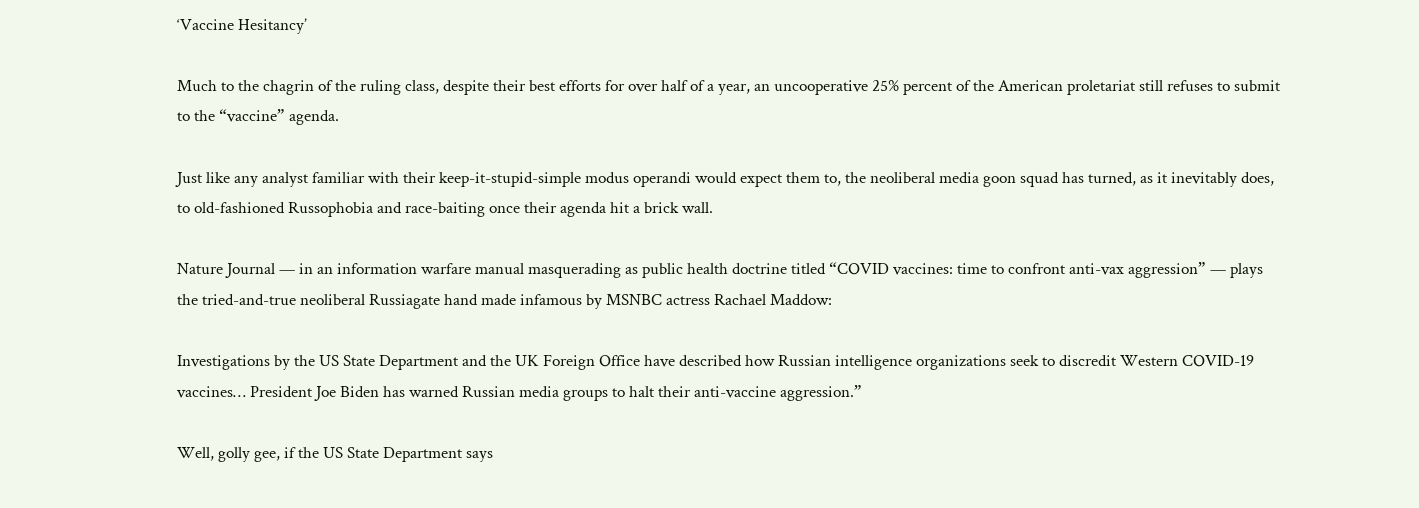‘Vaccine Hesitancy’

Much to the chagrin of the ruling class, despite their best efforts for over half of a year, an uncooperative 25% percent of the American proletariat still refuses to submit to the “vaccine” agenda.

Just like any analyst familiar with their keep-it-stupid-simple modus operandi would expect them to, the neoliberal media goon squad has turned, as it inevitably does, to old-fashioned Russophobia and race-baiting once their agenda hit a brick wall.

Nature Journal — in an information warfare manual masquerading as public health doctrine titled “COVID vaccines: time to confront anti-vax aggression” — plays the tried-and-true neoliberal Russiagate hand made infamous by MSNBC actress Rachael Maddow:

Investigations by the US State Department and the UK Foreign Office have described how Russian intelligence organizations seek to discredit Western COVID-19 vaccines… President Joe Biden has warned Russian media groups to halt their anti-vaccine aggression.”

Well, golly gee, if the US State Department says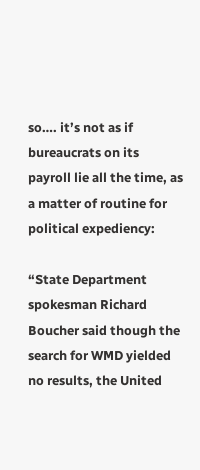so…. it’s not as if bureaucrats on its payroll lie all the time, as a matter of routine for political expediency:

“State Department spokesman Richard Boucher said though the search for WMD yielded no results, the United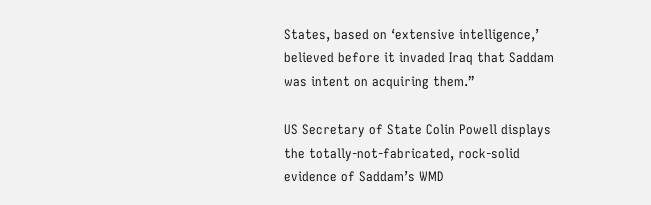States, based on ‘extensive intelligence,’ believed before it invaded Iraq that Saddam was intent on acquiring them.”

US Secretary of State Colin Powell displays the totally-not-fabricated, rock-solid evidence of Saddam’s WMD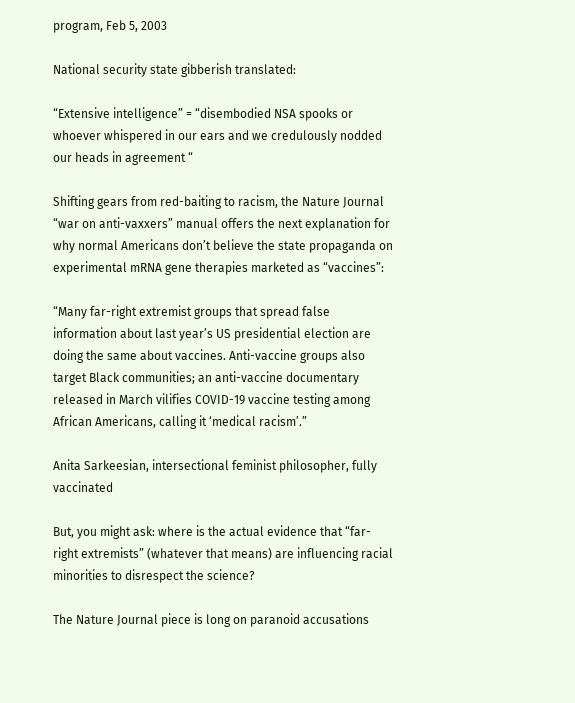program, Feb 5, 2003

National security state gibberish translated:

“Extensive intelligence” = “disembodied NSA spooks or whoever whispered in our ears and we credulously nodded our heads in agreement “

Shifting gears from red-baiting to racism, the Nature Journal “war on anti-vaxxers” manual offers the next explanation for why normal Americans don’t believe the state propaganda on experimental mRNA gene therapies marketed as “vaccines”:

“Many far-right extremist groups that spread false information about last year’s US presidential election are doing the same about vaccines. Anti-vaccine groups also target Black communities; an anti-vaccine documentary released in March vilifies COVID-19 vaccine testing among African Americans, calling it ‘medical racism’.”

Anita Sarkeesian, intersectional feminist philosopher, fully vaccinated

But, you might ask: where is the actual evidence that “far-right extremists” (whatever that means) are influencing racial minorities to disrespect the science?

The Nature Journal piece is long on paranoid accusations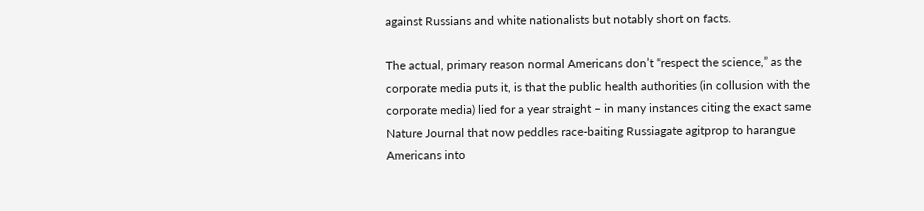against Russians and white nationalists but notably short on facts.

The actual, primary reason normal Americans don’t “respect the science,” as the corporate media puts it, is that the public health authorities (in collusion with the corporate media) lied for a year straight – in many instances citing the exact same Nature Journal that now peddles race-baiting Russiagate agitprop to harangue Americans into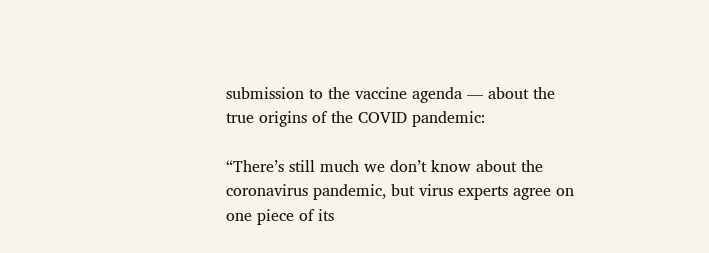submission to the vaccine agenda — about the true origins of the COVID pandemic:

“There’s still much we don’t know about the coronavirus pandemic, but virus experts agree on one piece of its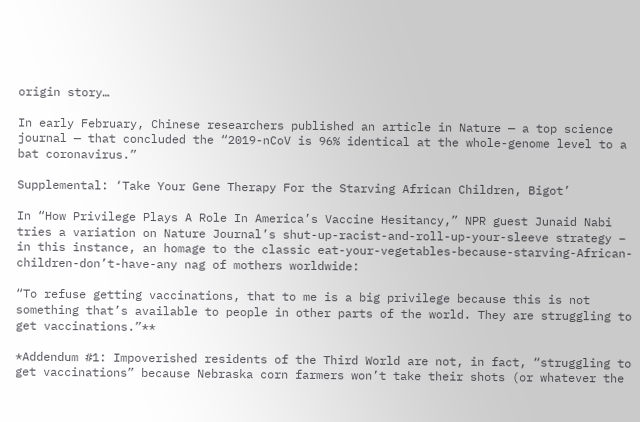origin story…

In early February, Chinese researchers published an article in Nature — a top science journal — that concluded the “2019-nCoV is 96% identical at the whole-genome level to a bat coronavirus.”

Supplemental: ‘Take Your Gene Therapy For the Starving African Children, Bigot’

In “How Privilege Plays A Role In America’s Vaccine Hesitancy,” NPR guest Junaid Nabi tries a variation on Nature Journal’s shut-up-racist-and-roll-up-your-sleeve strategy – in this instance, an homage to the classic eat-your-vegetables-because-starving-African-children-don’t-have-any nag of mothers worldwide:

“To refuse getting vaccinations, that to me is a big privilege because this is not something that’s available to people in other parts of the world. They are struggling to get vaccinations.”**

*Addendum #1: Impoverished residents of the Third World are not, in fact, “struggling to get vaccinations” because Nebraska corn farmers won’t take their shots (or whatever the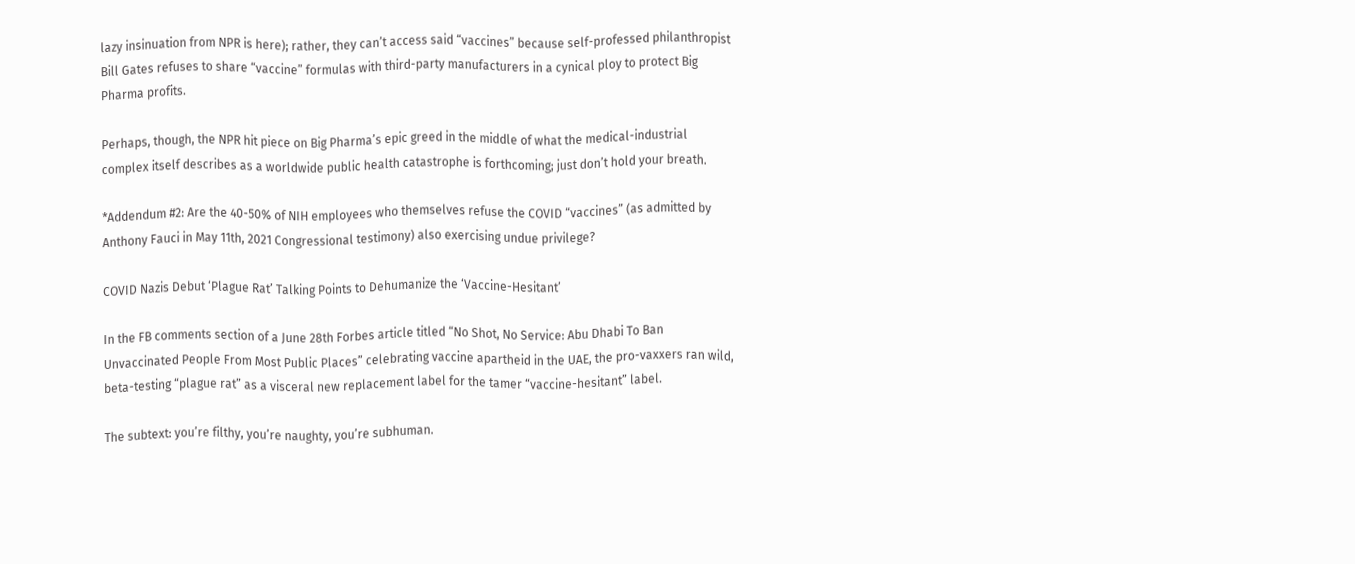lazy insinuation from NPR is here); rather, they can’t access said “vaccines” because self-professed philanthropist Bill Gates refuses to share “vaccine” formulas with third-party manufacturers in a cynical ploy to protect Big Pharma profits.

Perhaps, though, the NPR hit piece on Big Pharma’s epic greed in the middle of what the medical-industrial complex itself describes as a worldwide public health catastrophe is forthcoming; just don’t hold your breath.

*Addendum #2: Are the 40-50% of NIH employees who themselves refuse the COVID “vaccines” (as admitted by Anthony Fauci in May 11th, 2021 Congressional testimony) also exercising undue privilege?

COVID Nazis Debut ‘Plague Rat’ Talking Points to Dehumanize the ‘Vaccine-Hesitant’

In the FB comments section of a June 28th Forbes article titled “No Shot, No Service: Abu Dhabi To Ban Unvaccinated People From Most Public Places” celebrating vaccine apartheid in the UAE, the pro-vaxxers ran wild, beta-testing “plague rat” as a visceral new replacement label for the tamer “vaccine-hesitant” label.

The subtext: you’re filthy, you’re naughty, you’re subhuman.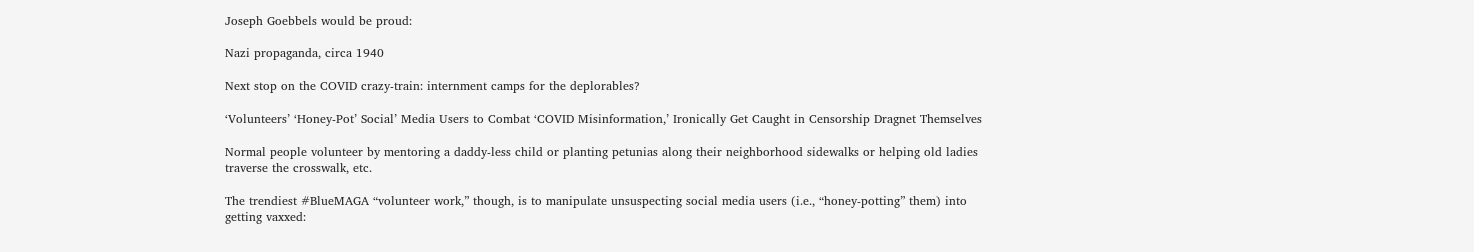Joseph Goebbels would be proud:

Nazi propaganda, circa 1940

Next stop on the COVID crazy-train: internment camps for the deplorables?

‘Volunteers’ ‘Honey-Pot’ Social’ Media Users to Combat ‘COVID Misinformation,’ Ironically Get Caught in Censorship Dragnet Themselves

Normal people volunteer by mentoring a daddy-less child or planting petunias along their neighborhood sidewalks or helping old ladies traverse the crosswalk, etc.

The trendiest #BlueMAGA “volunteer work,” though, is to manipulate unsuspecting social media users (i.e., “honey-potting” them) into getting vaxxed: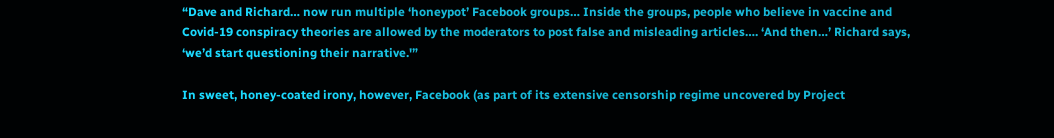“Dave and Richard… now run multiple ‘honeypot’ Facebook groups… Inside the groups, people who believe in vaccine and Covid-19 conspiracy theories are allowed by the moderators to post false and misleading articles…. ‘And then…’ Richard says, ‘we’d start questioning their narrative.'”

In sweet, honey-coated irony, however, Facebook (as part of its extensive censorship regime uncovered by Project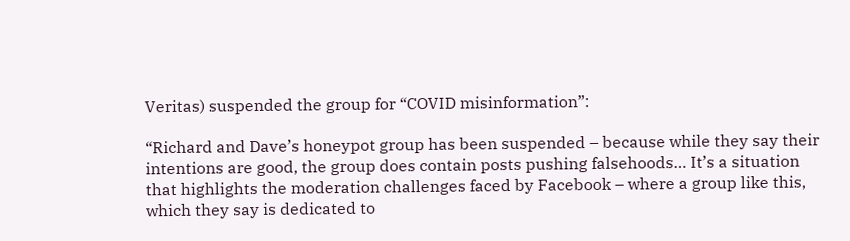Veritas) suspended the group for “COVID misinformation”:

“Richard and Dave’s honeypot group has been suspended – because while they say their intentions are good, the group does contain posts pushing falsehoods… It’s a situation that highlights the moderation challenges faced by Facebook – where a group like this, which they say is dedicated to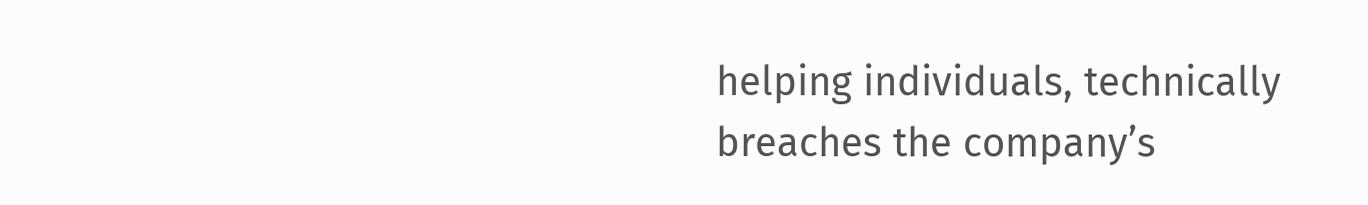helping individuals, technically breaches the company’s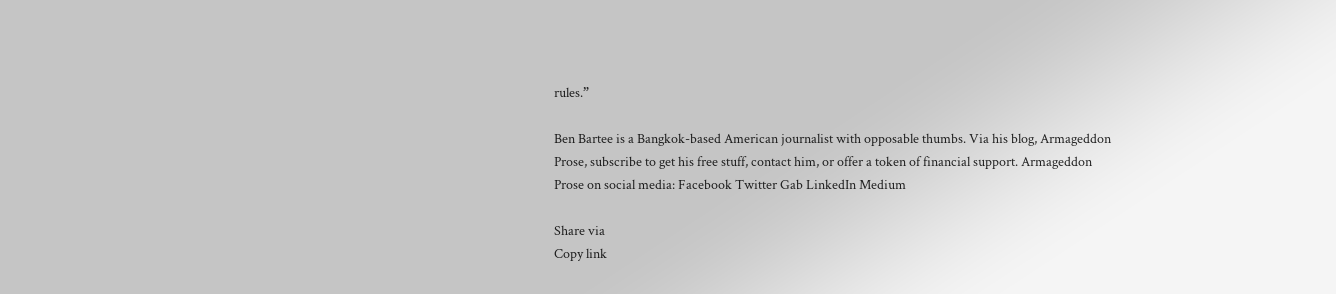rules.”

Ben Bartee is a Bangkok-based American journalist with opposable thumbs. Via his blog, Armageddon Prose, subscribe to get his free stuff, contact him, or offer a token of financial support. Armageddon Prose on social media: Facebook Twitter Gab LinkedIn Medium

Share via
Copy link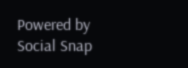Powered by Social Snap